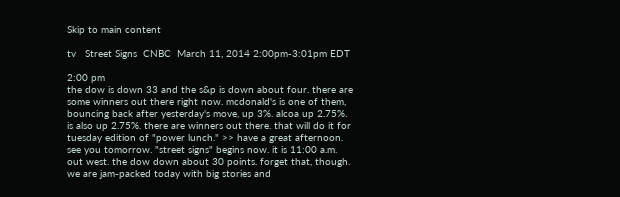Skip to main content

tv   Street Signs  CNBC  March 11, 2014 2:00pm-3:01pm EDT

2:00 pm
the dow is down 33 and the s&p is down about four. there are some winners out there right now. mcdonald's is one of them, bouncing back after yesterday's move, up 3%. alcoa up 2.75%. is also up 2.75%. there are winners out there. that will do it for tuesday edition of "power lunch." >> have a great afternoon. see you tomorrow. "street signs" begins now. it is 11:00 a.m. out west. the dow down about 30 points. forget that, though. we are jam-packed today with big stories and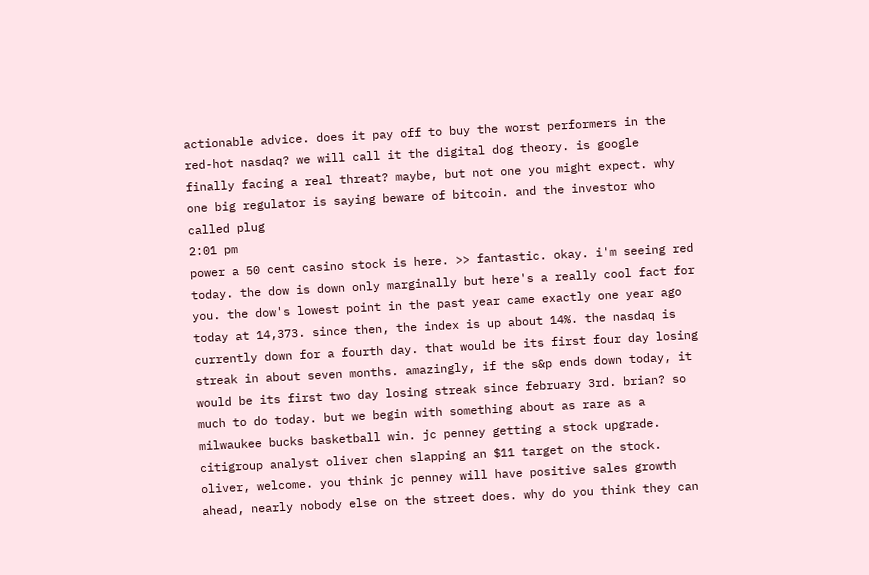actionable advice. does it pay off to buy the worst performers in the red-hot nasdaq? we will call it the digital dog theory. is google finally facing a real threat? maybe, but not one you might expect. why one big regulator is saying beware of bitcoin. and the investor who called plug
2:01 pm
power a 50 cent casino stock is here. >> fantastic. okay. i'm seeing red today. the dow is down only marginally but here's a really cool fact for you. the dow's lowest point in the past year came exactly one year ago today at 14,373. since then, the index is up about 14%. the nasdaq is currently down for a fourth day. that would be its first four day losing streak in about seven months. amazingly, if the s&p ends down today, it would be its first two day losing streak since february 3rd. brian? so much to do today. but we begin with something about as rare as a milwaukee bucks basketball win. jc penney getting a stock upgrade. citigroup analyst oliver chen slapping an $11 target on the stock. oliver, welcome. you think jc penney will have positive sales growth ahead, nearly nobody else on the street does. why do you think they can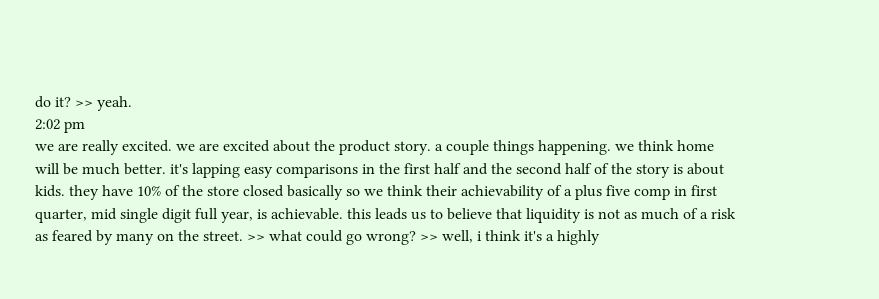do it? >> yeah.
2:02 pm
we are really excited. we are excited about the product story. a couple things happening. we think home will be much better. it's lapping easy comparisons in the first half and the second half of the story is about kids. they have 10% of the store closed basically so we think their achievability of a plus five comp in first quarter, mid single digit full year, is achievable. this leads us to believe that liquidity is not as much of a risk as feared by many on the street. >> what could go wrong? >> well, i think it's a highly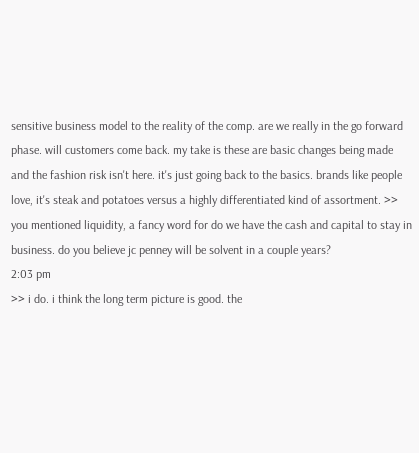sensitive business model to the reality of the comp. are we really in the go forward phase. will customers come back. my take is these are basic changes being made and the fashion risk isn't here. it's just going back to the basics. brands like people love, it's steak and potatoes versus a highly differentiated kind of assortment. >> you mentioned liquidity, a fancy word for do we have the cash and capital to stay in business. do you believe jc penney will be solvent in a couple years?
2:03 pm
>> i do. i think the long term picture is good. the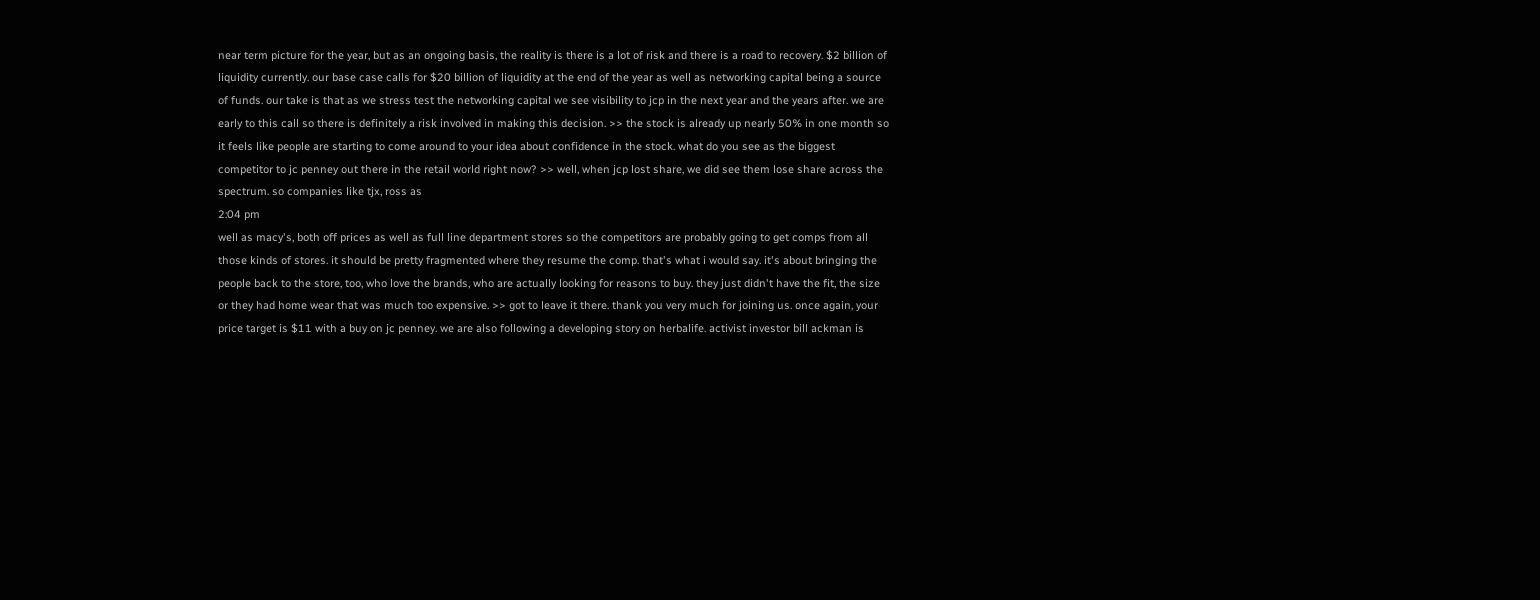near term picture for the year, but as an ongoing basis, the reality is there is a lot of risk and there is a road to recovery. $2 billion of liquidity currently. our base case calls for $20 billion of liquidity at the end of the year as well as networking capital being a source of funds. our take is that as we stress test the networking capital we see visibility to jcp in the next year and the years after. we are early to this call so there is definitely a risk involved in making this decision. >> the stock is already up nearly 50% in one month so it feels like people are starting to come around to your idea about confidence in the stock. what do you see as the biggest competitor to jc penney out there in the retail world right now? >> well, when jcp lost share, we did see them lose share across the spectrum. so companies like tjx, ross as
2:04 pm
well as macy's, both off prices as well as full line department stores so the competitors are probably going to get comps from all those kinds of stores. it should be pretty fragmented where they resume the comp. that's what i would say. it's about bringing the people back to the store, too, who love the brands, who are actually looking for reasons to buy. they just didn't have the fit, the size or they had home wear that was much too expensive. >> got to leave it there. thank you very much for joining us. once again, your price target is $11 with a buy on jc penney. we are also following a developing story on herbalife. activist investor bill ackman is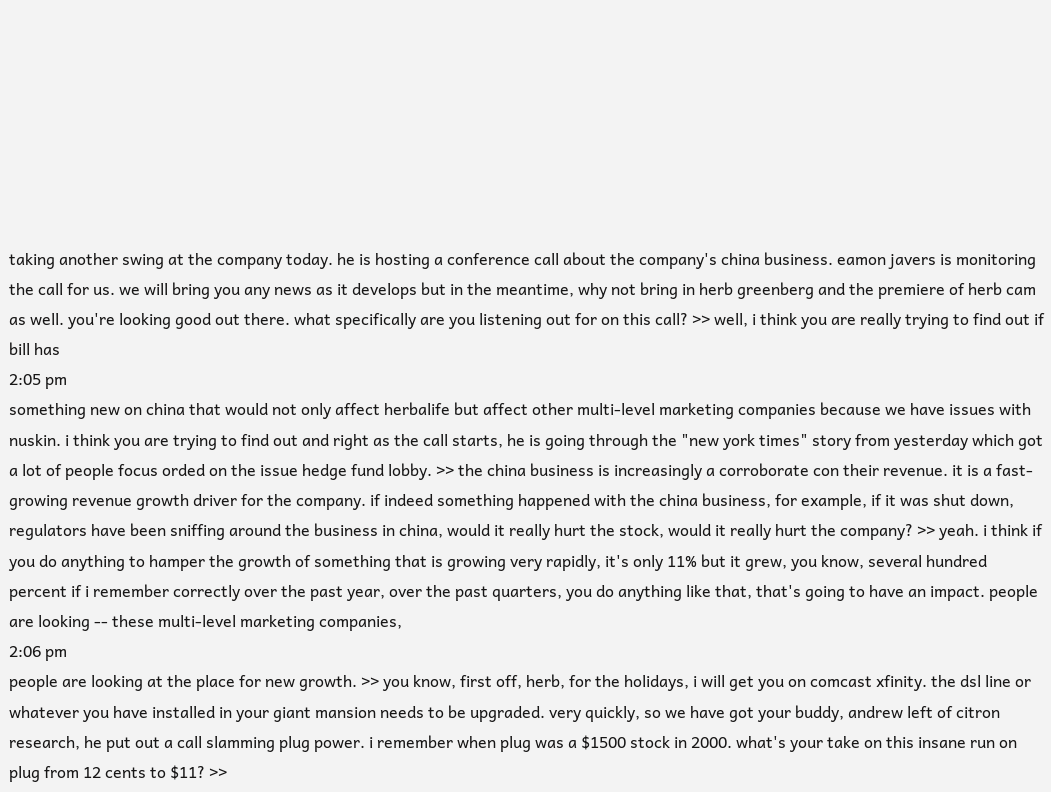taking another swing at the company today. he is hosting a conference call about the company's china business. eamon javers is monitoring the call for us. we will bring you any news as it develops but in the meantime, why not bring in herb greenberg and the premiere of herb cam as well. you're looking good out there. what specifically are you listening out for on this call? >> well, i think you are really trying to find out if bill has
2:05 pm
something new on china that would not only affect herbalife but affect other multi-level marketing companies because we have issues with nuskin. i think you are trying to find out and right as the call starts, he is going through the "new york times" story from yesterday which got a lot of people focus orded on the issue hedge fund lobby. >> the china business is increasingly a corroborate con their revenue. it is a fast-growing revenue growth driver for the company. if indeed something happened with the china business, for example, if it was shut down, regulators have been sniffing around the business in china, would it really hurt the stock, would it really hurt the company? >> yeah. i think if you do anything to hamper the growth of something that is growing very rapidly, it's only 11% but it grew, you know, several hundred percent if i remember correctly over the past year, over the past quarters, you do anything like that, that's going to have an impact. people are looking -- these multi-level marketing companies,
2:06 pm
people are looking at the place for new growth. >> you know, first off, herb, for the holidays, i will get you on comcast xfinity. the dsl line or whatever you have installed in your giant mansion needs to be upgraded. very quickly, so we have got your buddy, andrew left of citron research, he put out a call slamming plug power. i remember when plug was a $1500 stock in 2000. what's your take on this insane run on plug from 12 cents to $11? >>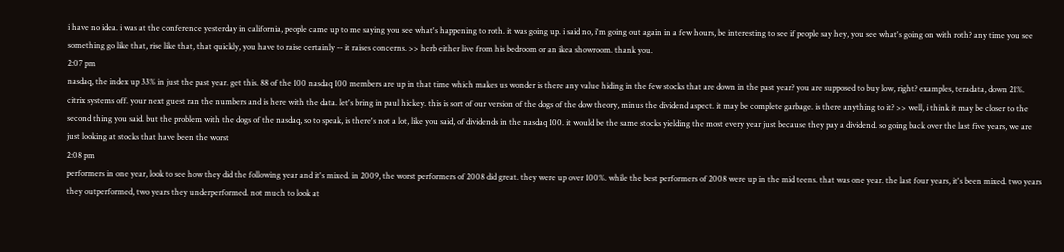i have no idea. i was at the conference yesterday in california, people came up to me saying you see what's happening to roth. it was going up. i said no, i'm going out again in a few hours, be interesting to see if people say hey, you see what's going on with roth? any time you see something go like that, rise like that, that quickly, you have to raise certainly -- it raises concerns. >> herb either live from his bedroom or an ikea showroom. thank you.
2:07 pm
nasdaq, the index up 33% in just the past year. get this. 88 of the 100 nasdaq 100 members are up in that time which makes us wonder is there any value hiding in the few stocks that are down in the past year? you are supposed to buy low, right? examples, teradata, down 21%. citrix systems off. your next guest ran the numbers and is here with the data. let's bring in paul hickey. this is sort of our version of the dogs of the dow theory, minus the dividend aspect. it may be complete garbage. is there anything to it? >> well, i think it may be closer to the second thing you said. but the problem with the dogs of the nasdaq, so to speak, is there's not a lot, like you said, of dividends in the nasdaq 100. it would be the same stocks yielding the most every year just because they pay a dividend. so going back over the last five years, we are just looking at stocks that have been the worst
2:08 pm
performers in one year, look to see how they did the following year and it's mixed. in 2009, the worst performers of 2008 did great. they were up over 100%. while the best performers of 2008 were up in the mid teens. that was one year. the last four years, it's been mixed. two years they outperformed, two years they underperformed. not much to look at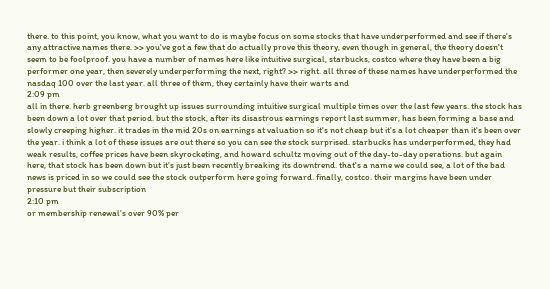there. to this point, you know, what you want to do is maybe focus on some stocks that have underperformed and see if there's any attractive names there. >> you've got a few that do actually prove this theory, even though in general, the theory doesn't seem to be foolproof. you have a number of names here like intuitive surgical, starbucks, costco where they have been a big performer one year, then severely underperforming the next, right? >> right. all three of these names have underperformed the nasdaq 100 over the last year. all three of them, they certainly have their warts and
2:09 pm
all in there. herb greenberg brought up issues surrounding intuitive surgical multiple times over the last few years. the stock has been down a lot over that period. but the stock, after its disastrous earnings report last summer, has been forming a base and slowly creeping higher. it trades in the mid 20s on earnings at valuation so it's not cheap but it's a lot cheaper than it's been over the year. i think a lot of these issues are out there so you can see the stock surprised. starbucks has underperformed, they had weak results, coffee prices have been skyrocketing, and howard schultz moving out of the day-to-day operations. but again here, that stock has been down but it's just been recently breaking its downtrend. that's a name we could see, a lot of the bad news is priced in so we could see the stock outperform here going forward. finally, costco. their margins have been under pressure but their subscription
2:10 pm
or membership renewal's over 90% per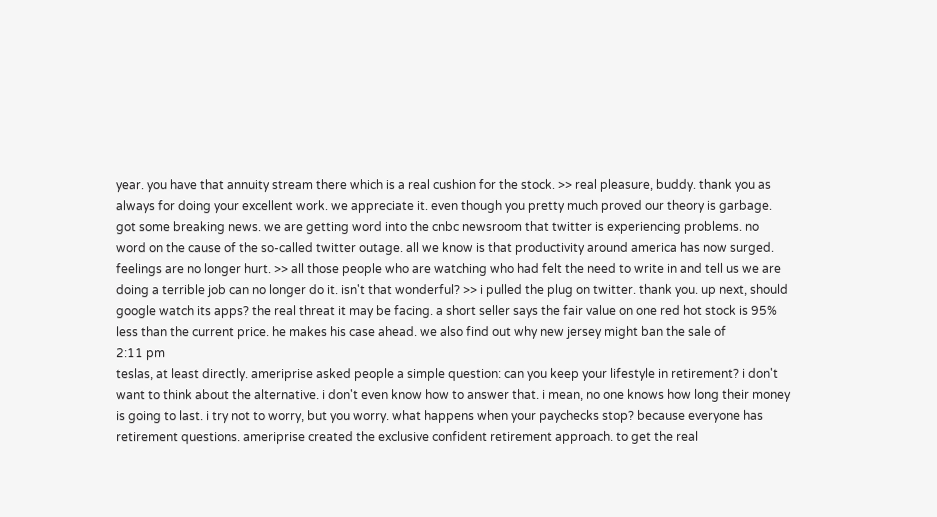year. you have that annuity stream there which is a real cushion for the stock. >> real pleasure, buddy. thank you as always for doing your excellent work. we appreciate it. even though you pretty much proved our theory is garbage. got some breaking news. we are getting word into the cnbc newsroom that twitter is experiencing problems. no word on the cause of the so-called twitter outage. all we know is that productivity around america has now surged. feelings are no longer hurt. >> all those people who are watching who had felt the need to write in and tell us we are doing a terrible job can no longer do it. isn't that wonderful? >> i pulled the plug on twitter. thank you. up next, should google watch its apps? the real threat it may be facing. a short seller says the fair value on one red hot stock is 95% less than the current price. he makes his case ahead. we also find out why new jersey might ban the sale of
2:11 pm
teslas, at least directly. ameriprise asked people a simple question: can you keep your lifestyle in retirement? i don't want to think about the alternative. i don't even know how to answer that. i mean, no one knows how long their money is going to last. i try not to worry, but you worry. what happens when your paychecks stop? because everyone has retirement questions. ameriprise created the exclusive confident retirement approach. to get the real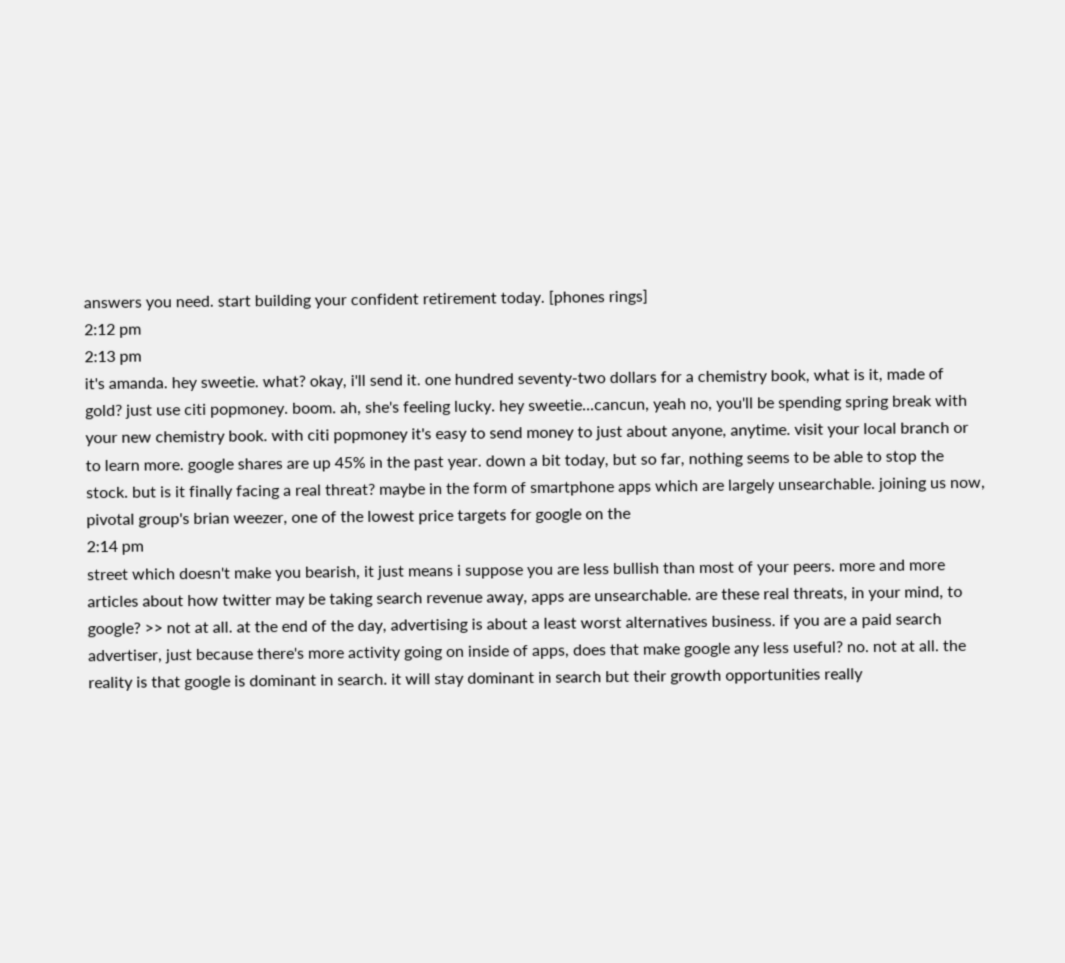answers you need. start building your confident retirement today. [phones rings]
2:12 pm
2:13 pm
it's amanda. hey sweetie. what? okay, i'll send it. one hundred seventy-two dollars for a chemistry book, what is it, made of gold? just use citi popmoney. boom. ah, she's feeling lucky. hey sweetie...cancun, yeah no, you'll be spending spring break with your new chemistry book. with citi popmoney it's easy to send money to just about anyone, anytime. visit your local branch or to learn more. google shares are up 45% in the past year. down a bit today, but so far, nothing seems to be able to stop the stock. but is it finally facing a real threat? maybe in the form of smartphone apps which are largely unsearchable. joining us now, pivotal group's brian weezer, one of the lowest price targets for google on the
2:14 pm
street which doesn't make you bearish, it just means i suppose you are less bullish than most of your peers. more and more articles about how twitter may be taking search revenue away, apps are unsearchable. are these real threats, in your mind, to google? >> not at all. at the end of the day, advertising is about a least worst alternatives business. if you are a paid search advertiser, just because there's more activity going on inside of apps, does that make google any less useful? no. not at all. the reality is that google is dominant in search. it will stay dominant in search but their growth opportunities really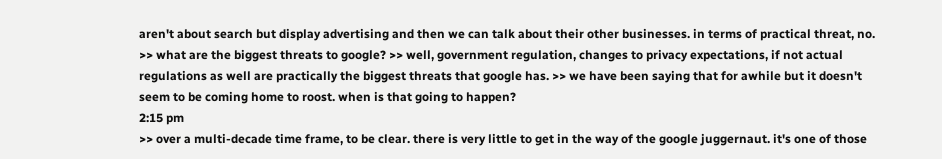aren't about search but display advertising and then we can talk about their other businesses. in terms of practical threat, no. >> what are the biggest threats to google? >> well, government regulation, changes to privacy expectations, if not actual regulations as well are practically the biggest threats that google has. >> we have been saying that for awhile but it doesn't seem to be coming home to roost. when is that going to happen?
2:15 pm
>> over a multi-decade time frame, to be clear. there is very little to get in the way of the google juggernaut. it's one of those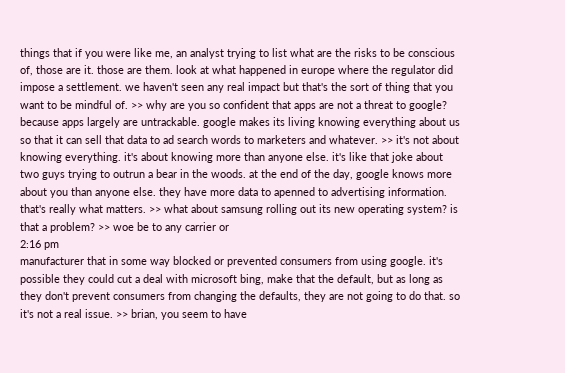things that if you were like me, an analyst trying to list what are the risks to be conscious of, those are it. those are them. look at what happened in europe where the regulator did impose a settlement. we haven't seen any real impact but that's the sort of thing that you want to be mindful of. >> why are you so confident that apps are not a threat to google? because apps largely are untrackable. google makes its living knowing everything about us so that it can sell that data to ad search words to marketers and whatever. >> it's not about knowing everything. it's about knowing more than anyone else. it's like that joke about two guys trying to outrun a bear in the woods. at the end of the day, google knows more about you than anyone else. they have more data to apenned to advertising information. that's really what matters. >> what about samsung rolling out its new operating system? is that a problem? >> woe be to any carrier or
2:16 pm
manufacturer that in some way blocked or prevented consumers from using google. it's possible they could cut a deal with microsoft bing, make that the default, but as long as they don't prevent consumers from changing the defaults, they are not going to do that. so it's not a real issue. >> brian, you seem to have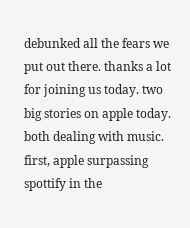debunked all the fears we put out there. thanks a lot for joining us today. two big stories on apple today. both dealing with music. first, apple surpassing spottify in the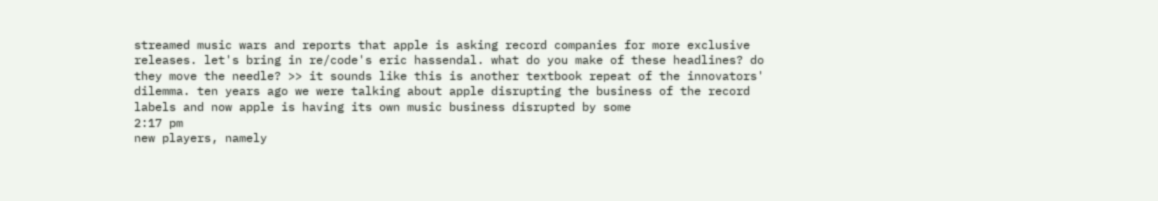streamed music wars and reports that apple is asking record companies for more exclusive releases. let's bring in re/code's eric hassendal. what do you make of these headlines? do they move the needle? >> it sounds like this is another textbook repeat of the innovators' dilemma. ten years ago we were talking about apple disrupting the business of the record labels and now apple is having its own music business disrupted by some
2:17 pm
new players, namely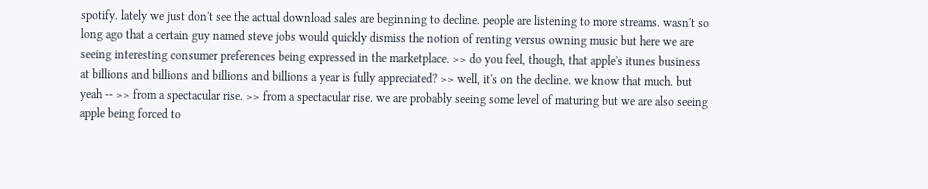spotify. lately we just don't see the actual download sales are beginning to decline. people are listening to more streams. wasn't so long ago that a certain guy named steve jobs would quickly dismiss the notion of renting versus owning music but here we are seeing interesting consumer preferences being expressed in the marketplace. >> do you feel, though, that apple's itunes business at billions and billions and billions and billions a year is fully appreciated? >> well, it's on the decline. we know that much. but yeah -- >> from a spectacular rise. >> from a spectacular rise. we are probably seeing some level of maturing but we are also seeing apple being forced to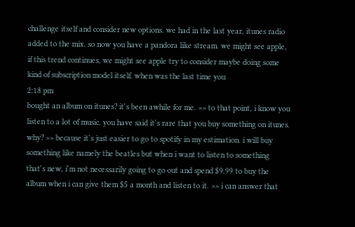challenge itself and consider new options. we had in the last year, itunes radio added to the mix. so now you have a pandora like stream. we might see apple, if this trend continues, we might see apple try to consider maybe doing some kind of subscription model itself. when was the last time you
2:18 pm
bought an album on itunes? it's been awhile for me. >> to that point, i know you listen to a lot of music. you have said it's rare that you buy something on itunes. why? >> because it's just easier to go to spotify in my estimation. i will buy something like namely the beatles but when i want to listen to something that's new, i'm not necessarily going to go out and spend $9.99 to buy the album when i can give them $5 a month and listen to it. >> i can answer that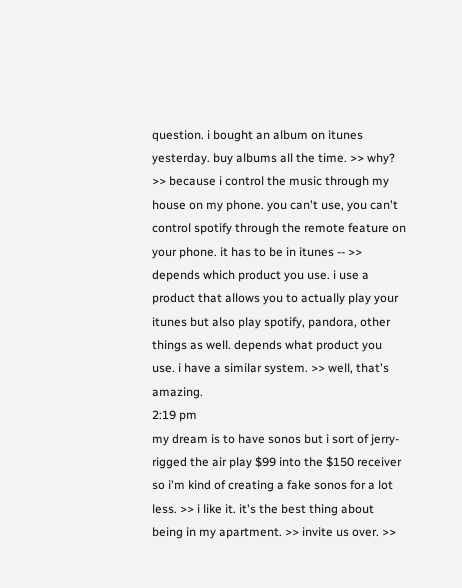question. i bought an album on itunes yesterday. buy albums all the time. >> why? >> because i control the music through my house on my phone. you can't use, you can't control spotify through the remote feature on your phone. it has to be in itunes -- >> depends which product you use. i use a product that allows you to actually play your itunes but also play spotify, pandora, other things as well. depends what product you use. i have a similar system. >> well, that's amazing.
2:19 pm
my dream is to have sonos but i sort of jerry-rigged the air play $99 into the $150 receiver so i'm kind of creating a fake sonos for a lot less. >> i like it. it's the best thing about being in my apartment. >> invite us over. >>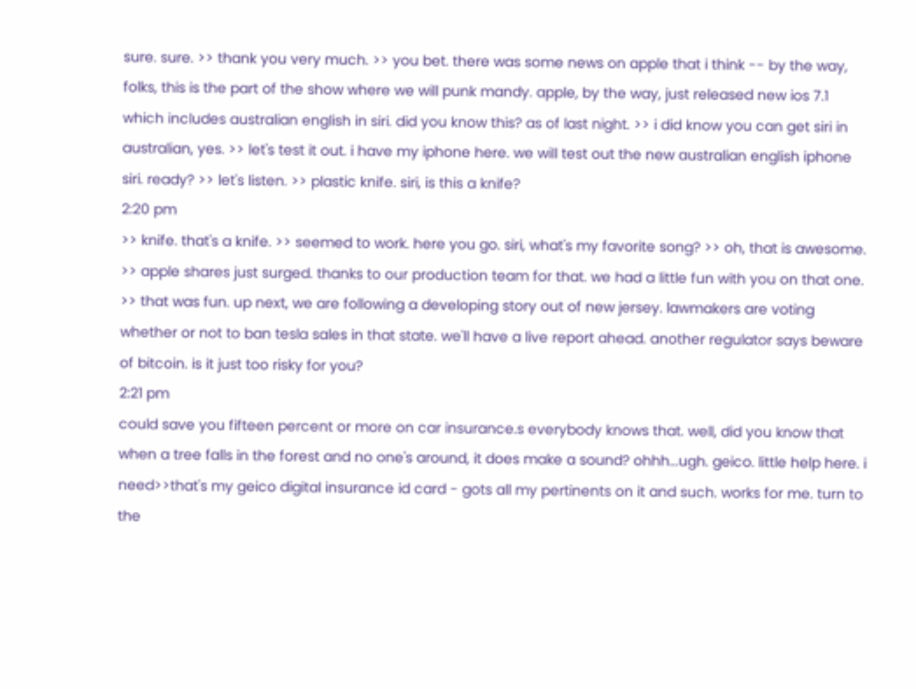sure. sure. >> thank you very much. >> you bet. there was some news on apple that i think -- by the way, folks, this is the part of the show where we will punk mandy. apple, by the way, just released new ios 7.1 which includes australian english in siri. did you know this? as of last night. >> i did know you can get siri in australian, yes. >> let's test it out. i have my iphone here. we will test out the new australian english iphone siri. ready? >> let's listen. >> plastic knife. siri, is this a knife?
2:20 pm
>> knife. that's a knife. >> seemed to work. here you go. siri, what's my favorite song? >> oh, that is awesome. >> apple shares just surged. thanks to our production team for that. we had a little fun with you on that one. >> that was fun. up next, we are following a developing story out of new jersey. lawmakers are voting whether or not to ban tesla sales in that state. we'll have a live report ahead. another regulator says beware of bitcoin. is it just too risky for you?
2:21 pm
could save you fifteen percent or more on car insurance.s everybody knows that. well, did you know that when a tree falls in the forest and no one's around, it does make a sound? ohhh...ugh. geico. little help here. i need>>that's my geico digital insurance id card - gots all my pertinents on it and such. works for me. turn to the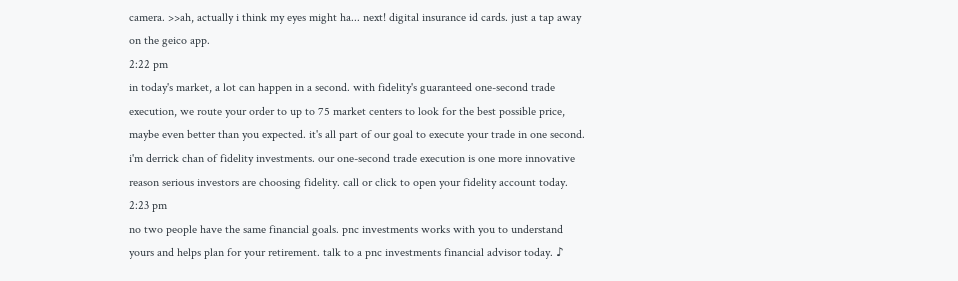camera. >>ah, actually i think my eyes might ha... next! digital insurance id cards. just a tap away on the geico app.
2:22 pm
in today's market, a lot can happen in a second. with fidelity's guaranteed one-second trade execution, we route your order to up to 75 market centers to look for the best possible price, maybe even better than you expected. it's all part of our goal to execute your trade in one second. i'm derrick chan of fidelity investments. our one-second trade execution is one more innovative reason serious investors are choosing fidelity. call or click to open your fidelity account today.
2:23 pm
no two people have the same financial goals. pnc investments works with you to understand yours and helps plan for your retirement. talk to a pnc investments financial advisor today. ♪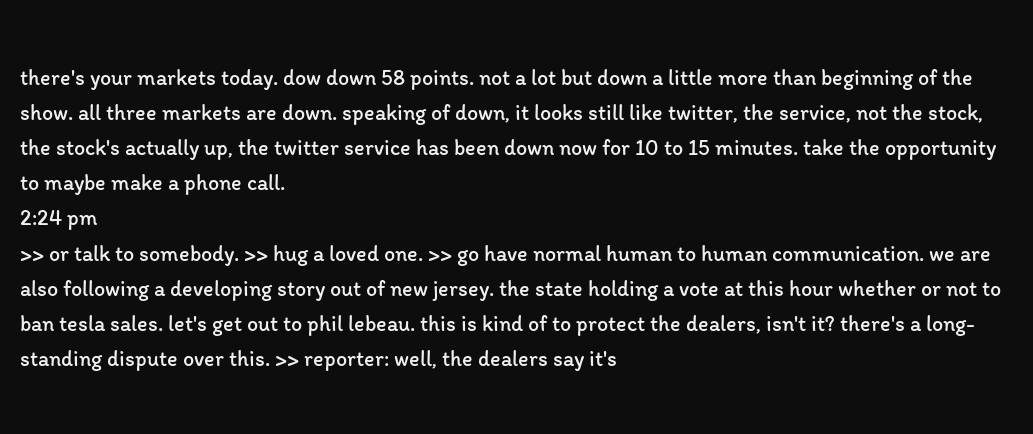there's your markets today. dow down 58 points. not a lot but down a little more than beginning of the show. all three markets are down. speaking of down, it looks still like twitter, the service, not the stock, the stock's actually up, the twitter service has been down now for 10 to 15 minutes. take the opportunity to maybe make a phone call.
2:24 pm
>> or talk to somebody. >> hug a loved one. >> go have normal human to human communication. we are also following a developing story out of new jersey. the state holding a vote at this hour whether or not to ban tesla sales. let's get out to phil lebeau. this is kind of to protect the dealers, isn't it? there's a long-standing dispute over this. >> reporter: well, the dealers say it's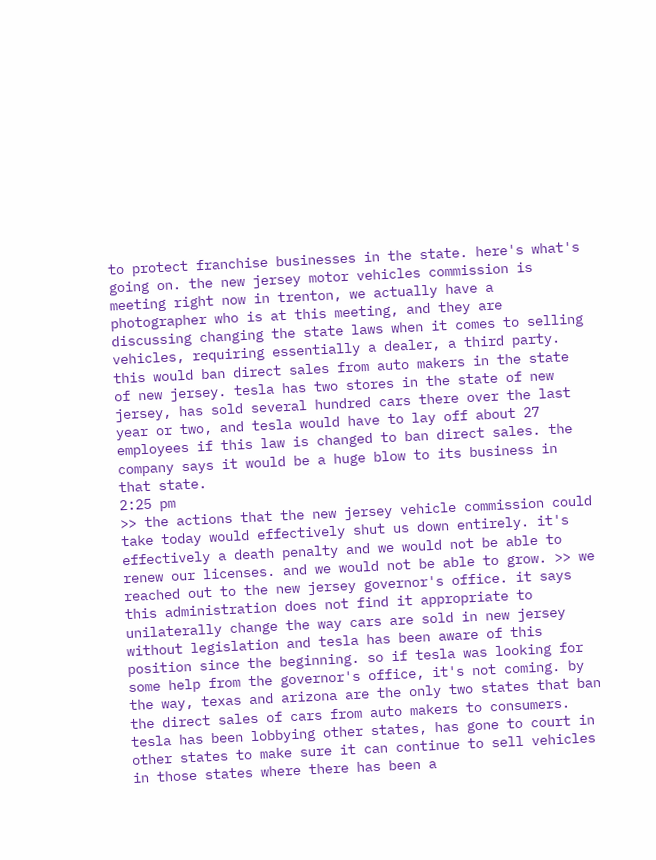to protect franchise businesses in the state. here's what's going on. the new jersey motor vehicles commission is meeting right now in trenton, we actually have a photographer who is at this meeting, and they are discussing changing the state laws when it comes to selling vehicles, requiring essentially a dealer, a third party. this would ban direct sales from auto makers in the state of new jersey. tesla has two stores in the state of new jersey, has sold several hundred cars there over the last year or two, and tesla would have to lay off about 27 employees if this law is changed to ban direct sales. the company says it would be a huge blow to its business in that state.
2:25 pm
>> the actions that the new jersey vehicle commission could take today would effectively shut us down entirely. it's effectively a death penalty and we would not be able to renew our licenses. and we would not be able to grow. >> we reached out to the new jersey governor's office. it says this administration does not find it appropriate to unilaterally change the way cars are sold in new jersey without legislation and tesla has been aware of this position since the beginning. so if tesla was looking for some help from the governor's office, it's not coming. by the way, texas and arizona are the only two states that ban the direct sales of cars from auto makers to consumers. tesla has been lobbying other states, has gone to court in other states to make sure it can continue to sell vehicles in those states where there has been a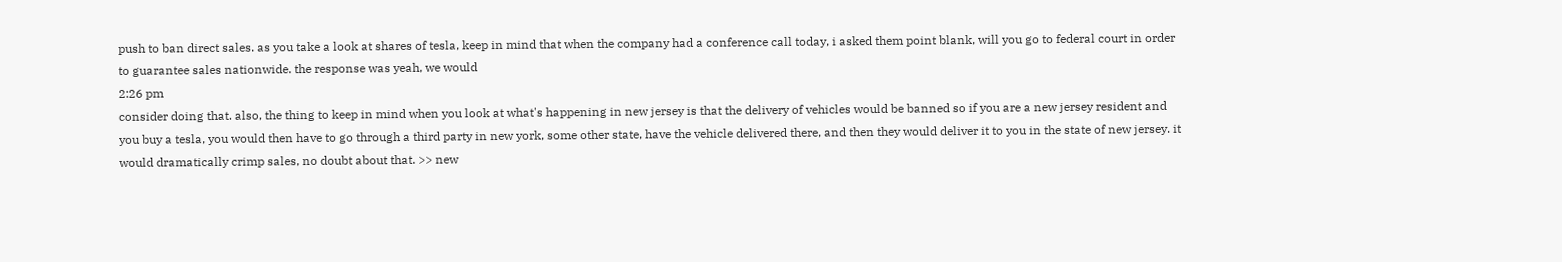push to ban direct sales. as you take a look at shares of tesla, keep in mind that when the company had a conference call today, i asked them point blank, will you go to federal court in order to guarantee sales nationwide. the response was yeah, we would
2:26 pm
consider doing that. also, the thing to keep in mind when you look at what's happening in new jersey is that the delivery of vehicles would be banned so if you are a new jersey resident and you buy a tesla, you would then have to go through a third party in new york, some other state, have the vehicle delivered there, and then they would deliver it to you in the state of new jersey. it would dramatically crimp sales, no doubt about that. >> new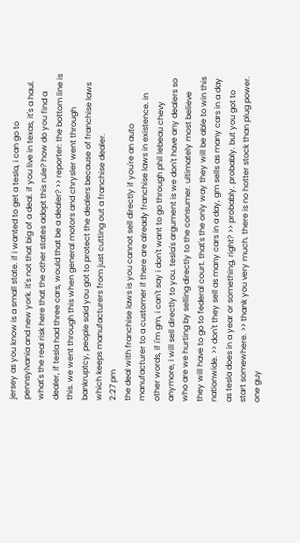jersey as you know is a small state. if i wanted to get a tesla, i can go to pennsylvania and new york. it's not that big of a deal. if you live in texas, it's a haul. what's the real risk here that the other states adopt this rule? how do you find a dealer, if tesla had three cars, would that be a dealer? >> reporter: the bottom line is this. we went through this when general motors and chrysler went through bankruptcy, people said you got to protect the dealers because of franchise laws which keeps manufacturers from just cutting out a franchise dealer.
2:27 pm
the deal with franchise laws is you cannot sell directly if you're an auto manufacturer to a customer if there are already franchise laws in existence. in other words, if i'm gm, i can't say i don't want to go through phil lebeau chevy anymore, i will sell directly to you. tesla's argument is we don't have any dealers so who are we hurting by selling directly to the consumer. ultimately most believe they will have to go to federal court. that's the only way they will be able to win this nationwide. >> don't they sell as many cars in a day, gm sells as many cars in a day as tesla does in a year or something, right? >> probably. probably. but you got to start somewhere. >> thank you very much. there is no hotter stock than plug power. one guy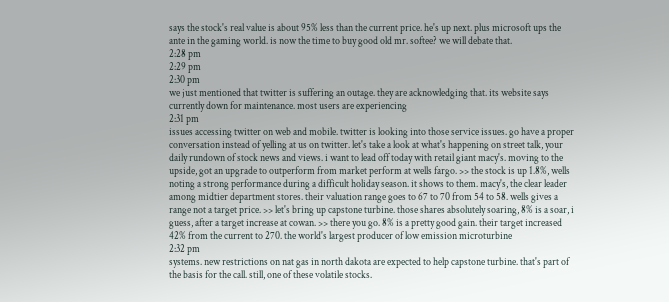says the stock's real value is about 95% less than the current price. he's up next. plus microsoft ups the ante in the gaming world. is now the time to buy good old mr. softee? we will debate that.
2:28 pm
2:29 pm
2:30 pm
we just mentioned that twitter is suffering an outage. they are acknowledging that. its website says currently down for maintenance. most users are experiencing
2:31 pm
issues accessing twitter on web and mobile. twitter is looking into those service issues. go have a proper conversation instead of yelling at us on twitter. let's take a look at what's happening on street talk, your daily rundown of stock news and views. i want to lead off today with retail giant macy's. moving to the upside, got an upgrade to outperform from market perform at wells fargo. >> the stock is up 1.8%, wells noting a strong performance during a difficult holiday season. it shows to them. macy's, the clear leader among midtier department stores. their valuation range goes to 67 to 70 from 54 to 58. wells gives a range not a target price. >> let's bring up capstone turbine. those shares absolutely soaring, 8% is a soar, i guess, after a target increase at cowan. >> there you go. 8% is a pretty good gain. their target increased 42% from the current to 270. the world's largest producer of low emission microturbine
2:32 pm
systems. new restrictions on nat gas in north dakota are expected to help capstone turbine. that's part of the basis for the call. still, one of these volatile stocks.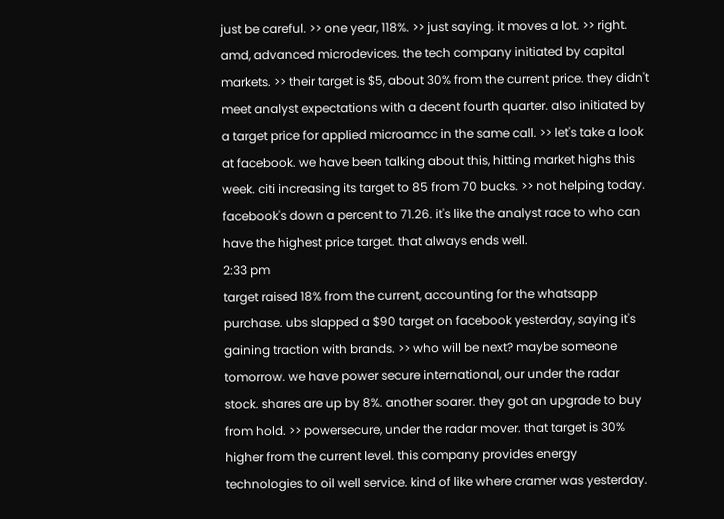just be careful. >> one year, 118%. >> just saying. it moves a lot. >> right. amd, advanced microdevices. the tech company initiated by capital markets. >> their target is $5, about 30% from the current price. they didn't meet analyst expectations with a decent fourth quarter. also initiated by a target price for applied microamcc in the same call. >> let's take a look at facebook. we have been talking about this, hitting market highs this week. citi increasing its target to 85 from 70 bucks. >> not helping today. facebook's down a percent to 71.26. it's like the analyst race to who can have the highest price target. that always ends well.
2:33 pm
target raised 18% from the current, accounting for the whatsapp purchase. ubs slapped a $90 target on facebook yesterday, saying it's gaining traction with brands. >> who will be next? maybe someone tomorrow. we have power secure international, our under the radar stock. shares are up by 8%. another soarer. they got an upgrade to buy from hold. >> powersecure, under the radar mover. that target is 30% higher from the current level. this company provides energy technologies to oil well service. kind of like where cramer was yesterday.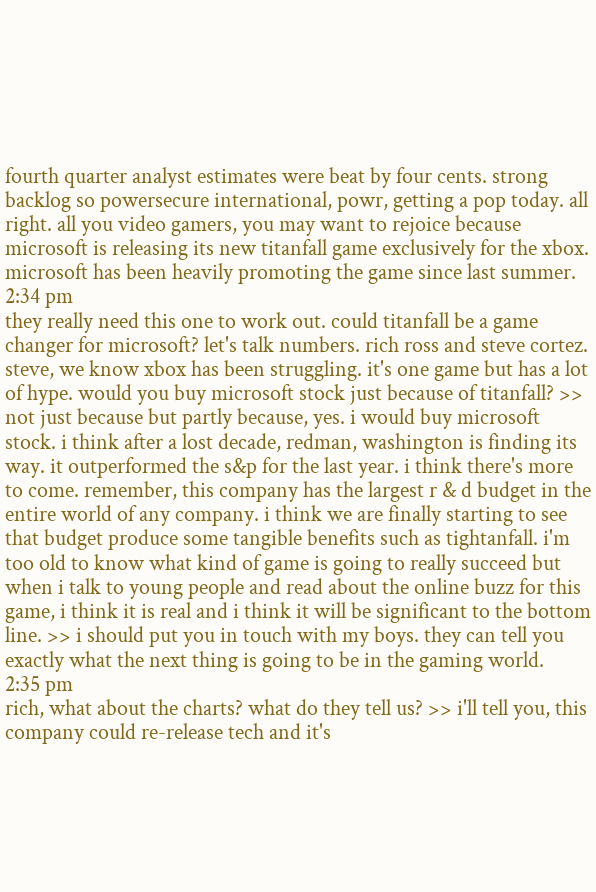fourth quarter analyst estimates were beat by four cents. strong backlog so powersecure international, powr, getting a pop today. all right. all you video gamers, you may want to rejoice because microsoft is releasing its new titanfall game exclusively for the xbox. microsoft has been heavily promoting the game since last summer.
2:34 pm
they really need this one to work out. could titanfall be a game changer for microsoft? let's talk numbers. rich ross and steve cortez. steve, we know xbox has been struggling. it's one game but has a lot of hype. would you buy microsoft stock just because of titanfall? >> not just because but partly because, yes. i would buy microsoft stock. i think after a lost decade, redman, washington is finding its way. it outperformed the s&p for the last year. i think there's more to come. remember, this company has the largest r & d budget in the entire world of any company. i think we are finally starting to see that budget produce some tangible benefits such as tightanfall. i'm too old to know what kind of game is going to really succeed but when i talk to young people and read about the online buzz for this game, i think it is real and i think it will be significant to the bottom line. >> i should put you in touch with my boys. they can tell you exactly what the next thing is going to be in the gaming world.
2:35 pm
rich, what about the charts? what do they tell us? >> i'll tell you, this company could re-release tech and it's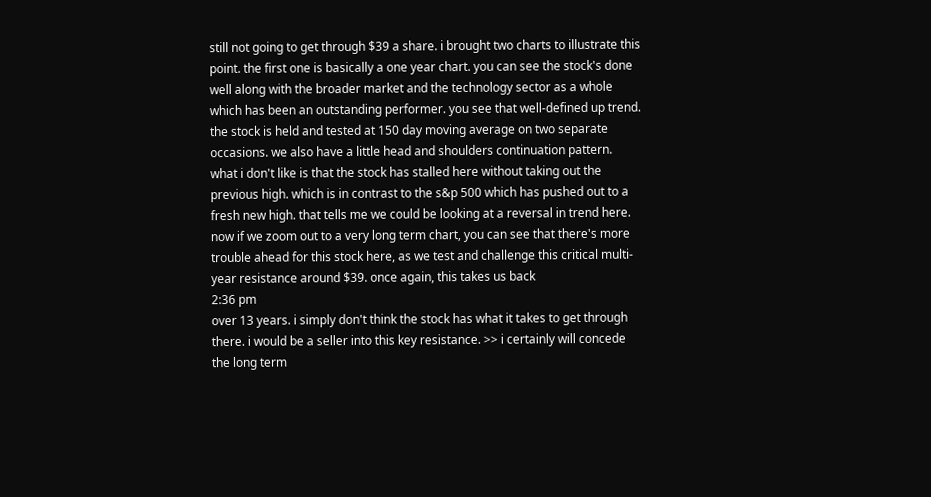still not going to get through $39 a share. i brought two charts to illustrate this point. the first one is basically a one year chart. you can see the stock's done well along with the broader market and the technology sector as a whole which has been an outstanding performer. you see that well-defined up trend. the stock is held and tested at 150 day moving average on two separate occasions. we also have a little head and shoulders continuation pattern. what i don't like is that the stock has stalled here without taking out the previous high. which is in contrast to the s&p 500 which has pushed out to a fresh new high. that tells me we could be looking at a reversal in trend here. now if we zoom out to a very long term chart, you can see that there's more trouble ahead for this stock here, as we test and challenge this critical multi-year resistance around $39. once again, this takes us back
2:36 pm
over 13 years. i simply don't think the stock has what it takes to get through there. i would be a seller into this key resistance. >> i certainly will concede the long term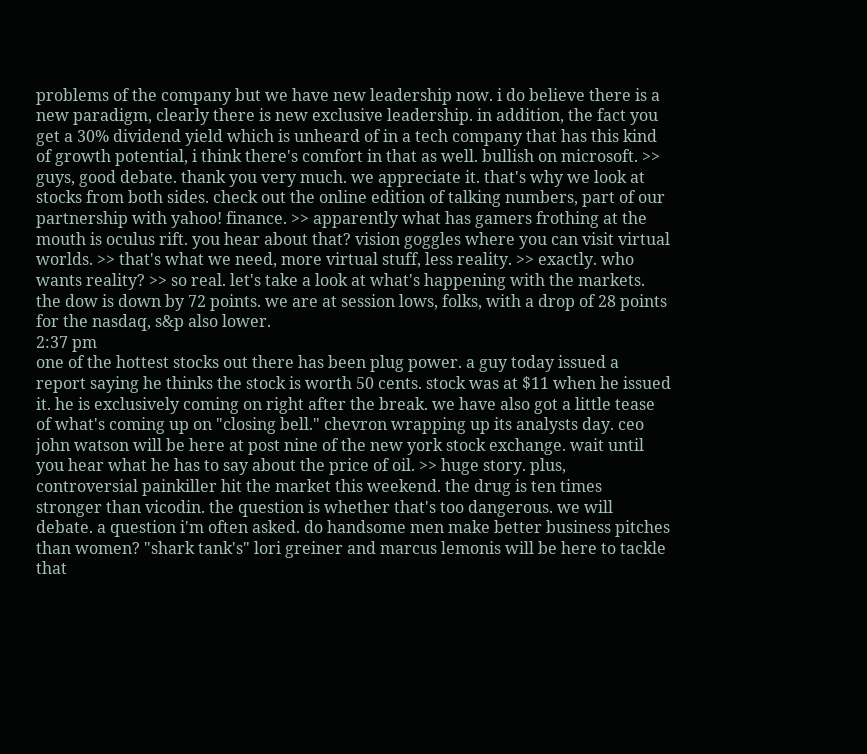problems of the company but we have new leadership now. i do believe there is a new paradigm, clearly there is new exclusive leadership. in addition, the fact you get a 30% dividend yield which is unheard of in a tech company that has this kind of growth potential, i think there's comfort in that as well. bullish on microsoft. >> guys, good debate. thank you very much. we appreciate it. that's why we look at stocks from both sides. check out the online edition of talking numbers, part of our partnership with yahoo! finance. >> apparently what has gamers frothing at the mouth is oculus rift. you hear about that? vision goggles where you can visit virtual worlds. >> that's what we need, more virtual stuff, less reality. >> exactly. who wants reality? >> so real. let's take a look at what's happening with the markets. the dow is down by 72 points. we are at session lows, folks, with a drop of 28 points for the nasdaq, s&p also lower.
2:37 pm
one of the hottest stocks out there has been plug power. a guy today issued a report saying he thinks the stock is worth 50 cents. stock was at $11 when he issued it. he is exclusively coming on right after the break. we have also got a little tease of what's coming up on "closing bell." chevron wrapping up its analysts day. ceo john watson will be here at post nine of the new york stock exchange. wait until you hear what he has to say about the price of oil. >> huge story. plus, controversial painkiller hit the market this weekend. the drug is ten times stronger than vicodin. the question is whether that's too dangerous. we will debate. a question i'm often asked. do handsome men make better business pitches than women? "shark tank's" lori greiner and marcus lemonis will be here to tackle that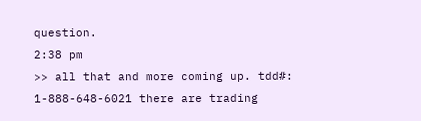question.
2:38 pm
>> all that and more coming up. tdd#: 1-888-648-6021 there are trading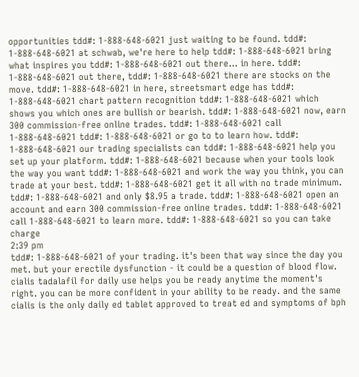opportunities tdd#: 1-888-648-6021 just waiting to be found. tdd#: 1-888-648-6021 at schwab, we're here to help tdd#: 1-888-648-6021 bring what inspires you tdd#: 1-888-648-6021 out there... in here. tdd#: 1-888-648-6021 out there, tdd#: 1-888-648-6021 there are stocks on the move. tdd#: 1-888-648-6021 in here, streetsmart edge has tdd#: 1-888-648-6021 chart pattern recognition tdd#: 1-888-648-6021 which shows you which ones are bullish or bearish. tdd#: 1-888-648-6021 now, earn 300 commission-free online trades. tdd#: 1-888-648-6021 call 1-888-648-6021 tdd#: 1-888-648-6021 or go to to learn how. tdd#: 1-888-648-6021 our trading specialists can tdd#: 1-888-648-6021 help you set up your platform. tdd#: 1-888-648-6021 because when your tools look the way you want tdd#: 1-888-648-6021 and work the way you think, you can trade at your best. tdd#: 1-888-648-6021 get it all with no trade minimum. tdd#: 1-888-648-6021 and only $8.95 a trade. tdd#: 1-888-648-6021 open an account and earn 300 commission-free online trades. tdd#: 1-888-648-6021 call 1-888-648-6021 to learn more. tdd#: 1-888-648-6021 so you can take charge
2:39 pm
tdd#: 1-888-648-6021 of your trading. it's been that way since the day you met. but your erectile dysfunction - it could be a question of blood flow. cialis tadalafil for daily use helps you be ready anytime the moment's right. you can be more confident in your ability to be ready. and the same cialis is the only daily ed tablet approved to treat ed and symptoms of bph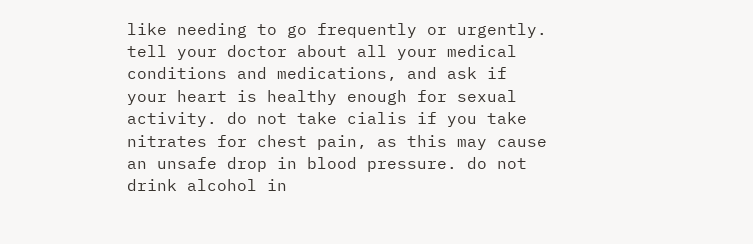like needing to go frequently or urgently. tell your doctor about all your medical conditions and medications, and ask if your heart is healthy enough for sexual activity. do not take cialis if you take nitrates for chest pain, as this may cause an unsafe drop in blood pressure. do not drink alcohol in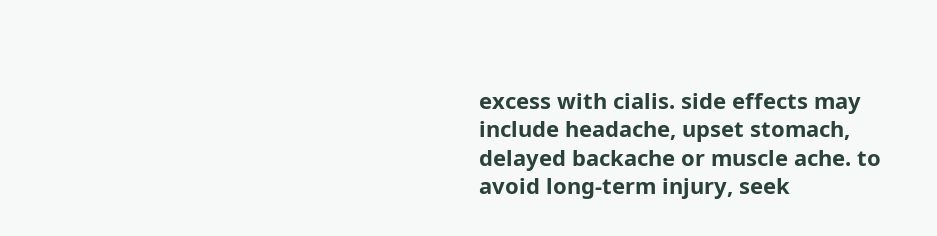excess with cialis. side effects may include headache, upset stomach, delayed backache or muscle ache. to avoid long-term injury, seek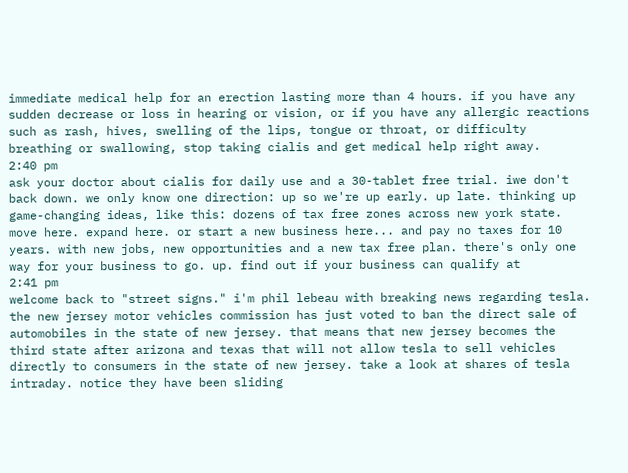immediate medical help for an erection lasting more than 4 hours. if you have any sudden decrease or loss in hearing or vision, or if you have any allergic reactions such as rash, hives, swelling of the lips, tongue or throat, or difficulty breathing or swallowing, stop taking cialis and get medical help right away.
2:40 pm
ask your doctor about cialis for daily use and a 30-tablet free trial. iwe don't back down. we only know one direction: up so we're up early. up late. thinking up game-changing ideas, like this: dozens of tax free zones across new york state. move here. expand here. or start a new business here... and pay no taxes for 10 years. with new jobs, new opportunities and a new tax free plan. there's only one way for your business to go. up. find out if your business can qualify at
2:41 pm
welcome back to "street signs." i'm phil lebeau with breaking news regarding tesla. the new jersey motor vehicles commission has just voted to ban the direct sale of automobiles in the state of new jersey. that means that new jersey becomes the third state after arizona and texas that will not allow tesla to sell vehicles directly to consumers in the state of new jersey. take a look at shares of tesla intraday. notice they have been sliding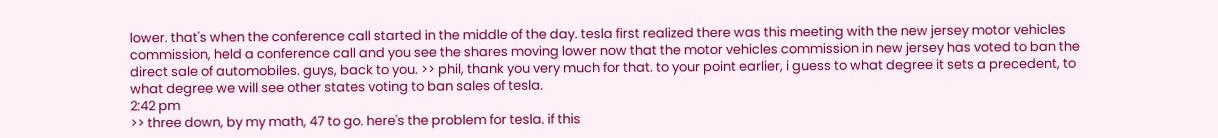lower. that's when the conference call started in the middle of the day. tesla first realized there was this meeting with the new jersey motor vehicles commission, held a conference call and you see the shares moving lower now that the motor vehicles commission in new jersey has voted to ban the direct sale of automobiles. guys, back to you. >> phil, thank you very much for that. to your point earlier, i guess to what degree it sets a precedent, to what degree we will see other states voting to ban sales of tesla.
2:42 pm
>> three down, by my math, 47 to go. here's the problem for tesla. if this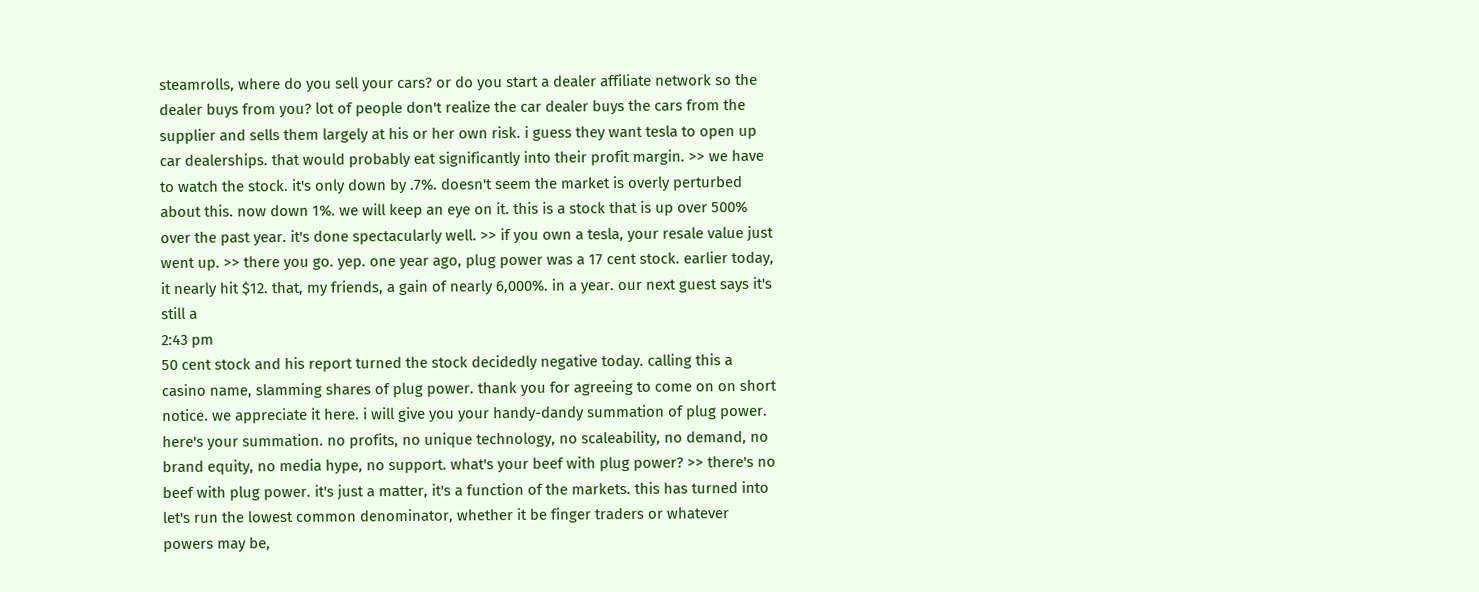steamrolls, where do you sell your cars? or do you start a dealer affiliate network so the dealer buys from you? lot of people don't realize the car dealer buys the cars from the supplier and sells them largely at his or her own risk. i guess they want tesla to open up car dealerships. that would probably eat significantly into their profit margin. >> we have to watch the stock. it's only down by .7%. doesn't seem the market is overly perturbed about this. now down 1%. we will keep an eye on it. this is a stock that is up over 500% over the past year. it's done spectacularly well. >> if you own a tesla, your resale value just went up. >> there you go. yep. one year ago, plug power was a 17 cent stock. earlier today, it nearly hit $12. that, my friends, a gain of nearly 6,000%. in a year. our next guest says it's still a
2:43 pm
50 cent stock and his report turned the stock decidedly negative today. calling this a casino name, slamming shares of plug power. thank you for agreeing to come on on short notice. we appreciate it here. i will give you your handy-dandy summation of plug power. here's your summation. no profits, no unique technology, no scaleability, no demand, no brand equity, no media hype, no support. what's your beef with plug power? >> there's no beef with plug power. it's just a matter, it's a function of the markets. this has turned into let's run the lowest common denominator, whether it be finger traders or whatever powers may be,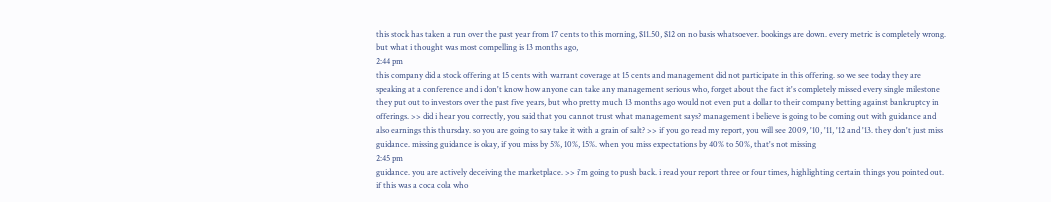this stock has taken a run over the past year from 17 cents to this morning, $11.50, $12 on no basis whatsoever. bookings are down. every metric is completely wrong. but what i thought was most compelling is 13 months ago,
2:44 pm
this company did a stock offering at 15 cents with warrant coverage at 15 cents and management did not participate in this offering. so we see today they are speaking at a conference and i don't know how anyone can take any management serious who, forget about the fact it's completely missed every single milestone they put out to investors over the past five years, but who pretty much 13 months ago would not even put a dollar to their company betting against bankruptcy in offerings. >> did i hear you correctly, you said that you cannot trust what management says? management i believe is going to be coming out with guidance and also earnings this thursday. so you are going to say take it with a grain of salt? >> if you go read my report, you will see 2009, '10, '11, '12 and '13. they don't just miss guidance. missing guidance is okay, if you miss by 5%, 10%, 15%. when you miss expectations by 40% to 50%, that's not missing
2:45 pm
guidance. you are actively deceiving the marketplace. >> i'm going to push back. i read your report three or four times, highlighting certain things you pointed out. if this was a coca cola who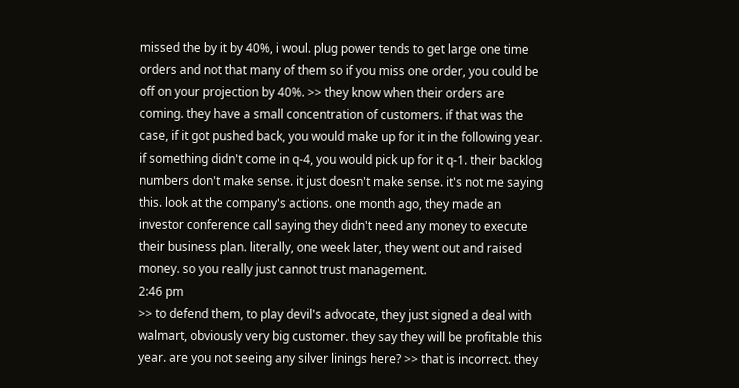missed the by it by 40%, i woul. plug power tends to get large one time orders and not that many of them so if you miss one order, you could be off on your projection by 40%. >> they know when their orders are coming. they have a small concentration of customers. if that was the case, if it got pushed back, you would make up for it in the following year. if something didn't come in q-4, you would pick up for it q-1. their backlog numbers don't make sense. it just doesn't make sense. it's not me saying this. look at the company's actions. one month ago, they made an investor conference call saying they didn't need any money to execute their business plan. literally, one week later, they went out and raised money. so you really just cannot trust management.
2:46 pm
>> to defend them, to play devil's advocate, they just signed a deal with walmart, obviously very big customer. they say they will be profitable this year. are you not seeing any silver linings here? >> that is incorrect. they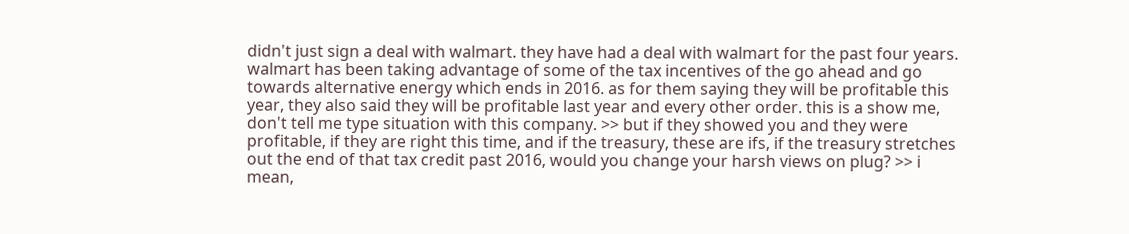didn't just sign a deal with walmart. they have had a deal with walmart for the past four years. walmart has been taking advantage of some of the tax incentives of the go ahead and go towards alternative energy which ends in 2016. as for them saying they will be profitable this year, they also said they will be profitable last year and every other order. this is a show me, don't tell me type situation with this company. >> but if they showed you and they were profitable, if they are right this time, and if the treasury, these are ifs, if the treasury stretches out the end of that tax credit past 2016, would you change your harsh views on plug? >> i mean,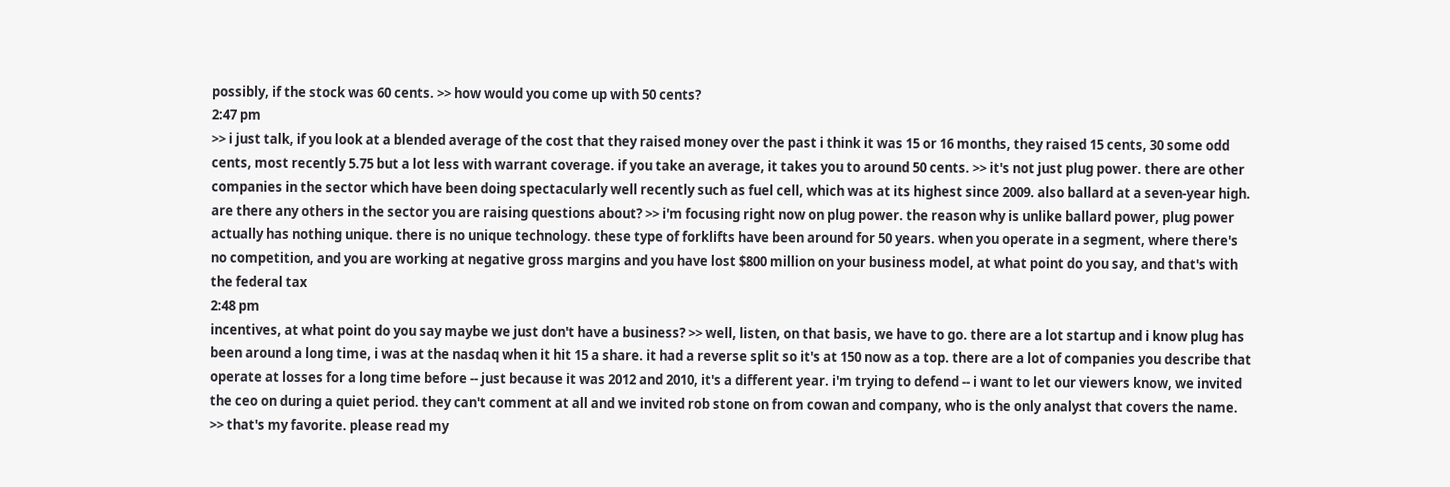possibly, if the stock was 60 cents. >> how would you come up with 50 cents?
2:47 pm
>> i just talk, if you look at a blended average of the cost that they raised money over the past i think it was 15 or 16 months, they raised 15 cents, 30 some odd cents, most recently 5.75 but a lot less with warrant coverage. if you take an average, it takes you to around 50 cents. >> it's not just plug power. there are other companies in the sector which have been doing spectacularly well recently such as fuel cell, which was at its highest since 2009. also ballard at a seven-year high. are there any others in the sector you are raising questions about? >> i'm focusing right now on plug power. the reason why is unlike ballard power, plug power actually has nothing unique. there is no unique technology. these type of forklifts have been around for 50 years. when you operate in a segment, where there's no competition, and you are working at negative gross margins and you have lost $800 million on your business model, at what point do you say, and that's with the federal tax
2:48 pm
incentives, at what point do you say maybe we just don't have a business? >> well, listen, on that basis, we have to go. there are a lot startup and i know plug has been around a long time, i was at the nasdaq when it hit 15 a share. it had a reverse split so it's at 150 now as a top. there are a lot of companies you describe that operate at losses for a long time before -- just because it was 2012 and 2010, it's a different year. i'm trying to defend -- i want to let our viewers know, we invited the ceo on during a quiet period. they can't comment at all and we invited rob stone on from cowan and company, who is the only analyst that covers the name. >> that's my favorite. please read my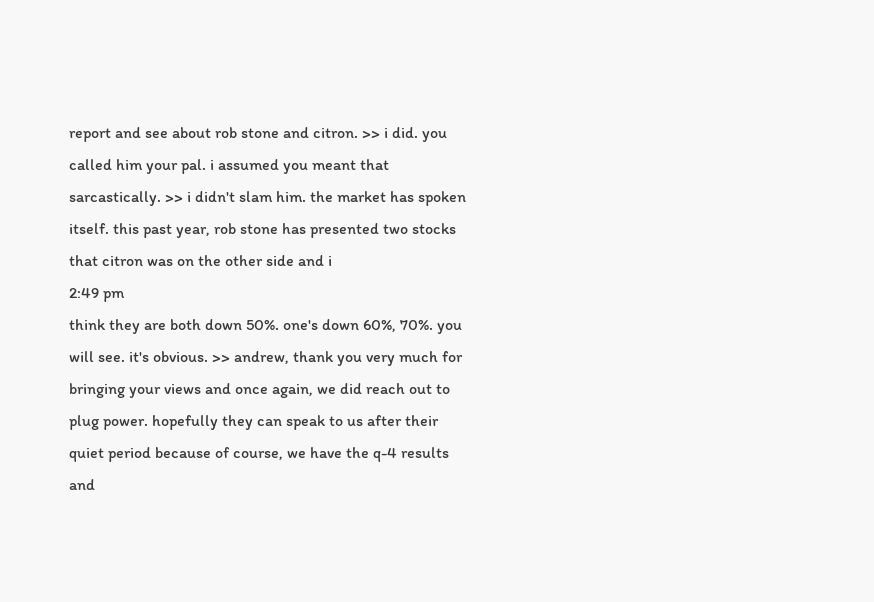report and see about rob stone and citron. >> i did. you called him your pal. i assumed you meant that sarcastically. >> i didn't slam him. the market has spoken itself. this past year, rob stone has presented two stocks that citron was on the other side and i
2:49 pm
think they are both down 50%. one's down 60%, 70%. you will see. it's obvious. >> andrew, thank you very much for bringing your views and once again, we did reach out to plug power. hopefully they can speak to us after their quiet period because of course, we have the q-4 results and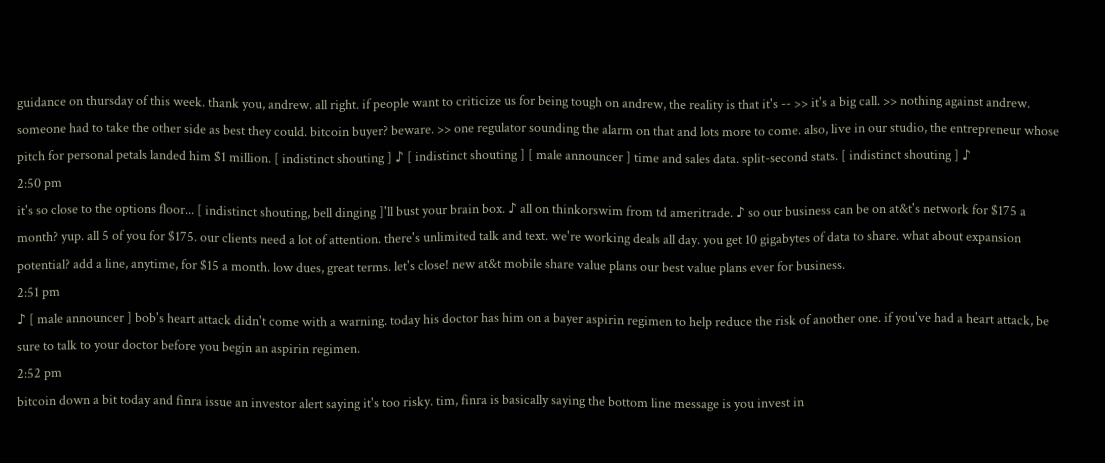guidance on thursday of this week. thank you, andrew. all right. if people want to criticize us for being tough on andrew, the reality is that it's -- >> it's a big call. >> nothing against andrew. someone had to take the other side as best they could. bitcoin buyer? beware. >> one regulator sounding the alarm on that and lots more to come. also, live in our studio, the entrepreneur whose pitch for personal petals landed him $1 million. [ indistinct shouting ] ♪ [ indistinct shouting ] [ male announcer ] time and sales data. split-second stats. [ indistinct shouting ] ♪
2:50 pm
it's so close to the options floor... [ indistinct shouting, bell dinging ]'ll bust your brain box. ♪ all on thinkorswim from td ameritrade. ♪ so our business can be on at&t's network for $175 a month? yup. all 5 of you for $175. our clients need a lot of attention. there's unlimited talk and text. we're working deals all day. you get 10 gigabytes of data to share. what about expansion potential? add a line, anytime, for $15 a month. low dues, great terms. let's close! new at&t mobile share value plans our best value plans ever for business.
2:51 pm
♪ [ male announcer ] bob's heart attack didn't come with a warning. today his doctor has him on a bayer aspirin regimen to help reduce the risk of another one. if you've had a heart attack, be sure to talk to your doctor before you begin an aspirin regimen.
2:52 pm
bitcoin down a bit today and finra issue an investor alert saying it's too risky. tim, finra is basically saying the bottom line message is you invest in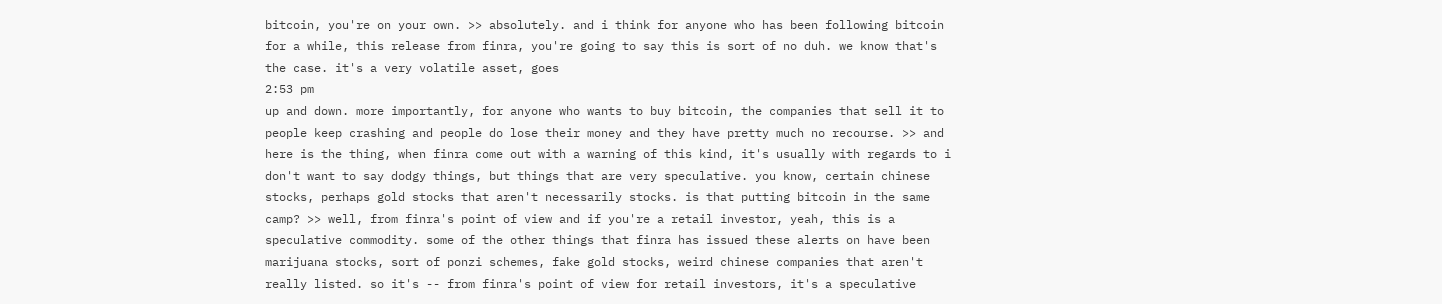bitcoin, you're on your own. >> absolutely. and i think for anyone who has been following bitcoin for a while, this release from finra, you're going to say this is sort of no duh. we know that's the case. it's a very volatile asset, goes
2:53 pm
up and down. more importantly, for anyone who wants to buy bitcoin, the companies that sell it to people keep crashing and people do lose their money and they have pretty much no recourse. >> and here is the thing, when finra come out with a warning of this kind, it's usually with regards to i don't want to say dodgy things, but things that are very speculative. you know, certain chinese stocks, perhaps gold stocks that aren't necessarily stocks. is that putting bitcoin in the same camp? >> well, from finra's point of view and if you're a retail investor, yeah, this is a speculative commodity. some of the other things that finra has issued these alerts on have been marijuana stocks, sort of ponzi schemes, fake gold stocks, weird chinese companies that aren't really listed. so it's -- from finra's point of view for retail investors, it's a speculative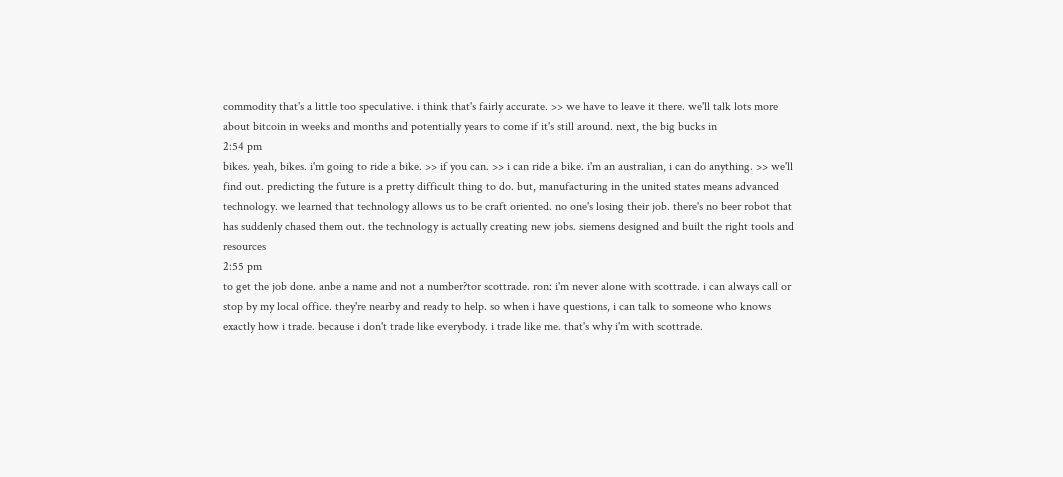commodity that's a little too speculative. i think that's fairly accurate. >> we have to leave it there. we'll talk lots more about bitcoin in weeks and months and potentially years to come if it's still around. next, the big bucks in
2:54 pm
bikes. yeah, bikes. i'm going to ride a bike. >> if you can. >> i can ride a bike. i'm an australian, i can do anything. >> we'll find out. predicting the future is a pretty difficult thing to do. but, manufacturing in the united states means advanced technology. we learned that technology allows us to be craft oriented. no one's losing their job. there's no beer robot that has suddenly chased them out. the technology is actually creating new jobs. siemens designed and built the right tools and resources
2:55 pm
to get the job done. anbe a name and not a number?tor scottrade. ron: i'm never alone with scottrade. i can always call or stop by my local office. they're nearby and ready to help. so when i have questions, i can talk to someone who knows exactly how i trade. because i don't trade like everybody. i trade like me. that's why i'm with scottrade.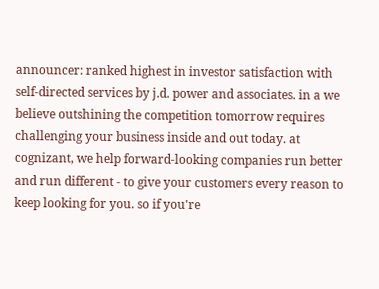announcer: ranked highest in investor satisfaction with self-directed services by j.d. power and associates. in a we believe outshining the competition tomorrow requires challenging your business inside and out today. at cognizant, we help forward-looking companies run better and run different - to give your customers every reason to keep looking for you. so if you're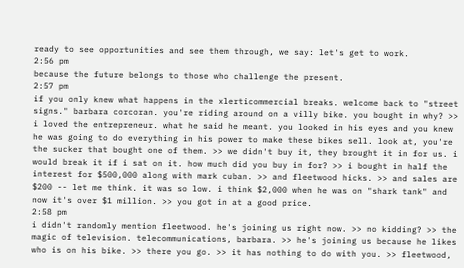ready to see opportunities and see them through, we say: let's get to work.
2:56 pm
because the future belongs to those who challenge the present.
2:57 pm
if you only knew what happens in the xlerticommercial breaks. welcome back to "street signs." barbara corcoran. you're riding around on a villy bike. you bought in why? >> i loved the entrepreneur. what he said he meant. you looked in his eyes and you knew he was going to do everything in his power to make these bikes sell. look at, you're the sucker that bought one of them. >> we didn't buy it, they brought it in for us. i would break it if i sat on it. how much did you buy in for? >> i bought in half the interest for $500,000 along with mark cuban. >> and fleetwood hicks. >> and sales are $200 -- let me think. it was so low. i think $2,000 when he was on "shark tank" and now it's over $1 million. >> you got in at a good price.
2:58 pm
i didn't randomly mention fleetwood. he's joining us right now. >> no kidding? >> the magic of television. telecommunications, barbara. >> he's joining us because he likes who is on his bike. >> there you go. >> it has nothing to do with you. >> fleetwood,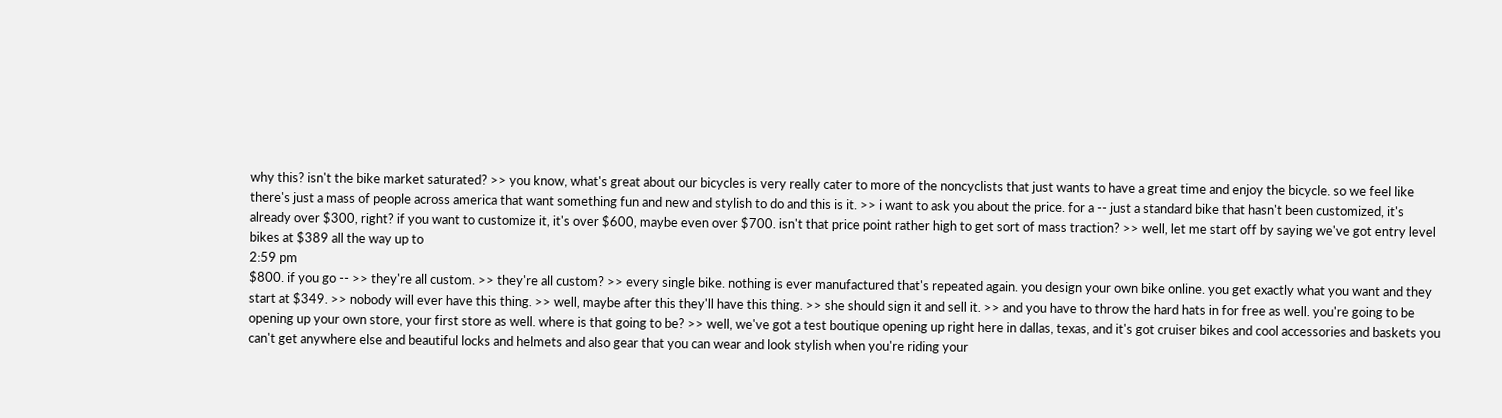why this? isn't the bike market saturated? >> you know, what's great about our bicycles is very really cater to more of the noncyclists that just wants to have a great time and enjoy the bicycle. so we feel like there's just a mass of people across america that want something fun and new and stylish to do and this is it. >> i want to ask you about the price. for a -- just a standard bike that hasn't been customized, it's already over $300, right? if you want to customize it, it's over $600, maybe even over $700. isn't that price point rather high to get sort of mass traction? >> well, let me start off by saying we've got entry level bikes at $389 all the way up to
2:59 pm
$800. if you go -- >> they're all custom. >> they're all custom? >> every single bike. nothing is ever manufactured that's repeated again. you design your own bike online. you get exactly what you want and they start at $349. >> nobody will ever have this thing. >> well, maybe after this they'll have this thing. >> she should sign it and sell it. >> and you have to throw the hard hats in for free as well. you're going to be opening up your own store, your first store as well. where is that going to be? >> well, we've got a test boutique opening up right here in dallas, texas, and it's got cruiser bikes and cool accessories and baskets you can't get anywhere else and beautiful locks and helmets and also gear that you can wear and look stylish when you're riding your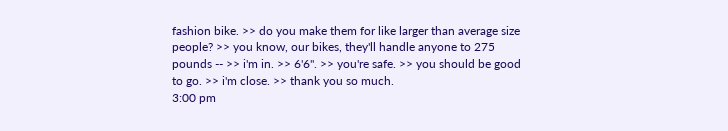fashion bike. >> do you make them for like larger than average size people? >> you know, our bikes, they'll handle anyone to 275 pounds -- >> i'm in. >> 6'6". >> you're safe. >> you should be good to go. >> i'm close. >> thank you so much.
3:00 pm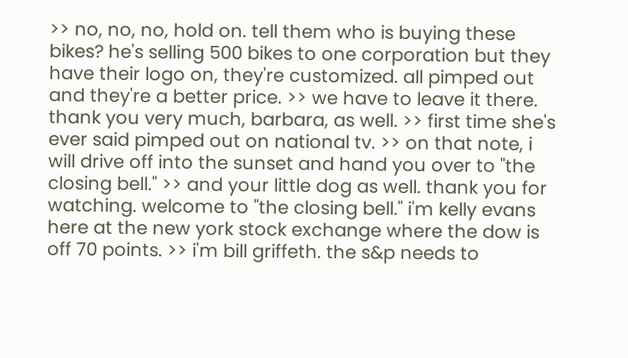>> no, no, no, hold on. tell them who is buying these bikes? he's selling 500 bikes to one corporation but they have their logo on, they're customized. all pimped out and they're a better price. >> we have to leave it there. thank you very much, barbara, as well. >> first time she's ever said pimped out on national tv. >> on that note, i will drive off into the sunset and hand you over to "the closing bell." >> and your little dog as well. thank you for watching. welcome to "the closing bell." i'm kelly evans here at the new york stock exchange where the dow is off 70 points. >> i'm bill griffeth. the s&p needs to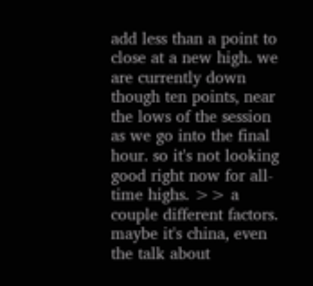add less than a point to close at a new high. we are currently down though ten points, near the lows of the session as we go into the final hour. so it's not looking good right now for all-time highs. >> a couple different factors. maybe it's china, even the talk about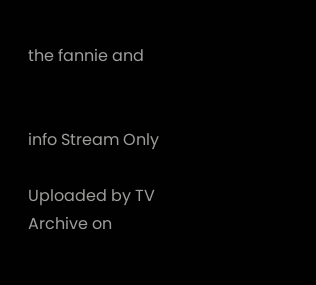the fannie and


info Stream Only

Uploaded by TV Archive on